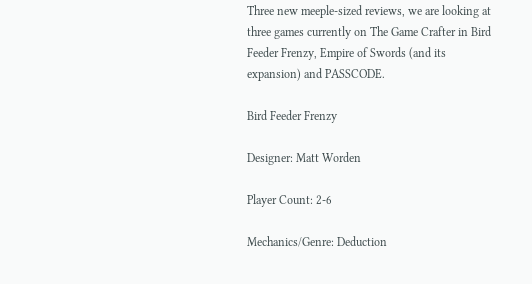Three new meeple-sized reviews, we are looking at three games currently on The Game Crafter in Bird Feeder Frenzy, Empire of Swords (and its expansion) and PASSCODE.

Bird Feeder Frenzy

Designer: Matt Worden

Player Count: 2-6

Mechanics/Genre: Deduction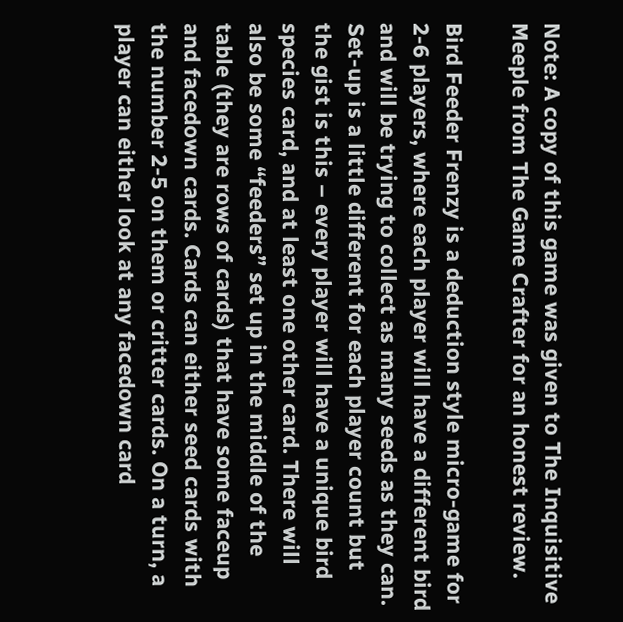Note: A copy of this game was given to The Inquisitive Meeple from The Game Crafter for an honest review.

Bird Feeder Frenzy is a deduction style micro-game for 2-6 players, where each player will have a different bird and will be trying to collect as many seeds as they can. Set-up is a little different for each player count but the gist is this – every player will have a unique bird species card, and at least one other card. There will also be some “feeders” set up in the middle of the table (they are rows of cards) that have some faceup and facedown cards. Cards can either seed cards with the number 2-5 on them or critter cards. On a turn, a player can either look at any facedown card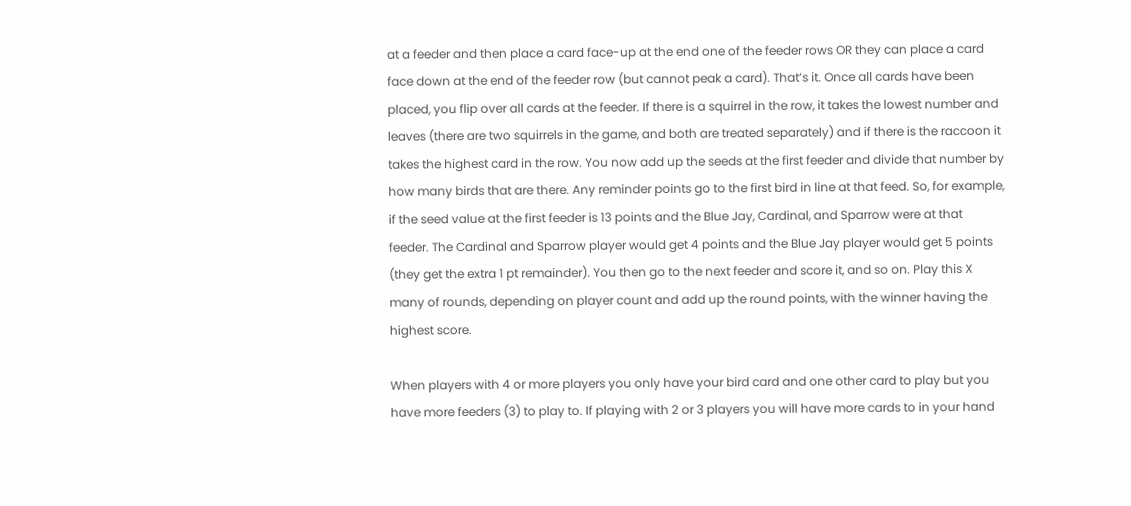at a feeder and then place a card face-up at the end one of the feeder rows OR they can place a card face down at the end of the feeder row (but cannot peak a card). That’s it. Once all cards have been placed, you flip over all cards at the feeder. If there is a squirrel in the row, it takes the lowest number and leaves (there are two squirrels in the game, and both are treated separately) and if there is the raccoon it takes the highest card in the row. You now add up the seeds at the first feeder and divide that number by how many birds that are there. Any reminder points go to the first bird in line at that feed. So, for example, if the seed value at the first feeder is 13 points and the Blue Jay, Cardinal, and Sparrow were at that feeder. The Cardinal and Sparrow player would get 4 points and the Blue Jay player would get 5 points (they get the extra 1 pt remainder). You then go to the next feeder and score it, and so on. Play this X many of rounds, depending on player count and add up the round points, with the winner having the highest score.

When players with 4 or more players you only have your bird card and one other card to play but you have more feeders (3) to play to. If playing with 2 or 3 players you will have more cards to in your hand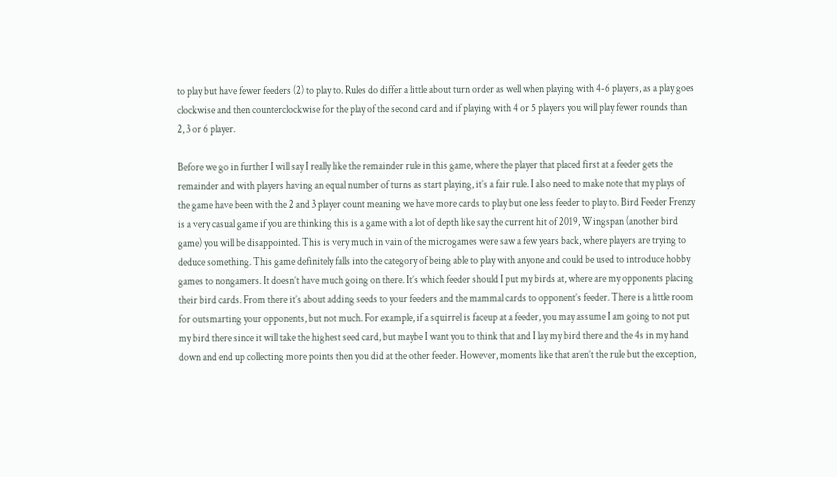to play but have fewer feeders (2) to play to. Rules do differ a little about turn order as well when playing with 4-6 players, as a play goes clockwise and then counterclockwise for the play of the second card and if playing with 4 or 5 players you will play fewer rounds than 2, 3 or 6 player.

Before we go in further I will say I really like the remainder rule in this game, where the player that placed first at a feeder gets the remainder and with players having an equal number of turns as start playing, it’s a fair rule. I also need to make note that my plays of the game have been with the 2 and 3 player count meaning we have more cards to play but one less feeder to play to. Bird Feeder Frenzy is a very casual game if you are thinking this is a game with a lot of depth like say the current hit of 2019, Wingspan (another bird game) you will be disappointed. This is very much in vain of the microgames were saw a few years back, where players are trying to deduce something. This game definitely falls into the category of being able to play with anyone and could be used to introduce hobby games to nongamers. It doesn’t have much going on there. It’s which feeder should I put my birds at, where are my opponents placing their bird cards. From there it’s about adding seeds to your feeders and the mammal cards to opponent’s feeder. There is a little room for outsmarting your opponents, but not much. For example, if a squirrel is faceup at a feeder, you may assume I am going to not put my bird there since it will take the highest seed card, but maybe I want you to think that and I lay my bird there and the 4s in my hand down and end up collecting more points then you did at the other feeder. However, moments like that aren’t the rule but the exception,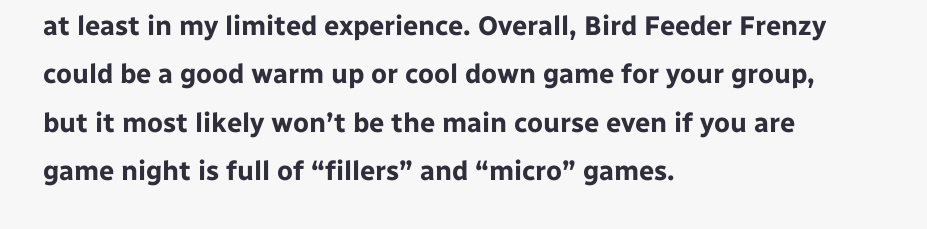at least in my limited experience. Overall, Bird Feeder Frenzy could be a good warm up or cool down game for your group, but it most likely won’t be the main course even if you are game night is full of “fillers” and “micro” games.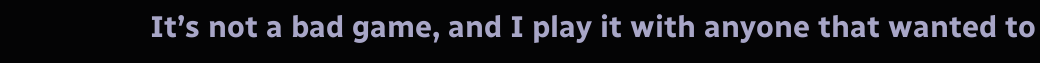It’s not a bad game, and I play it with anyone that wanted to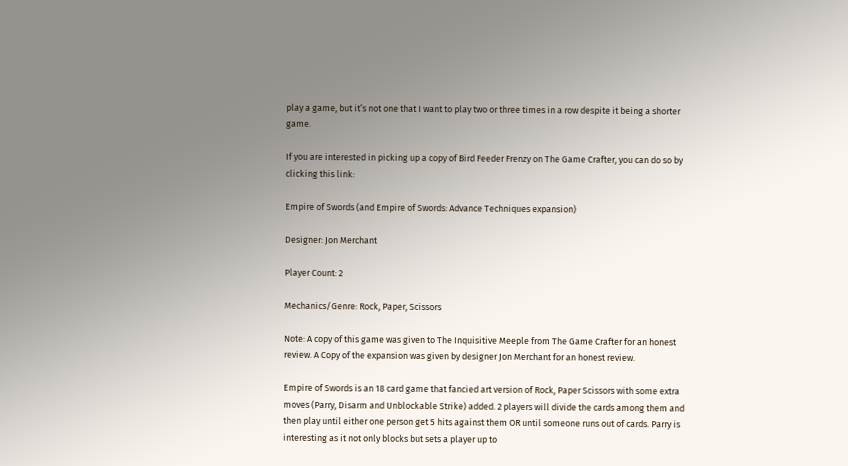play a game, but it’s not one that I want to play two or three times in a row despite it being a shorter game.

If you are interested in picking up a copy of Bird Feeder Frenzy on The Game Crafter, you can do so by clicking this link:

Empire of Swords (and Empire of Swords: Advance Techniques expansion)

Designer: Jon Merchant

Player Count: 2

Mechanics/Genre: Rock, Paper, Scissors

Note: A copy of this game was given to The Inquisitive Meeple from The Game Crafter for an honest review. A Copy of the expansion was given by designer Jon Merchant for an honest review.

Empire of Swords is an 18 card game that fancied art version of Rock, Paper Scissors with some extra moves (Parry, Disarm and Unblockable Strike) added. 2 players will divide the cards among them and then play until either one person get 5 hits against them OR until someone runs out of cards. Parry is interesting as it not only blocks but sets a player up to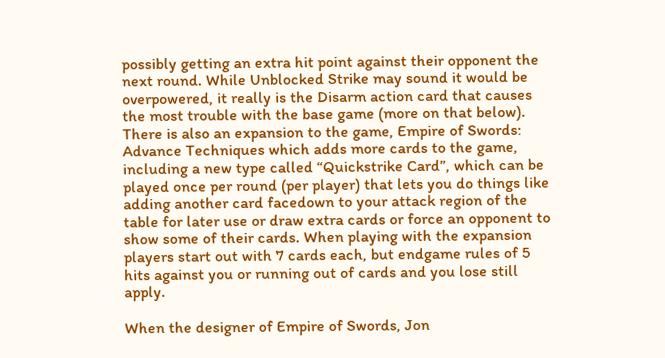possibly getting an extra hit point against their opponent the next round. While Unblocked Strike may sound it would be overpowered, it really is the Disarm action card that causes the most trouble with the base game (more on that below). There is also an expansion to the game, Empire of Swords: Advance Techniques which adds more cards to the game, including a new type called “Quickstrike Card”, which can be played once per round (per player) that lets you do things like adding another card facedown to your attack region of the table for later use or draw extra cards or force an opponent to show some of their cards. When playing with the expansion players start out with 7 cards each, but endgame rules of 5 hits against you or running out of cards and you lose still apply.

When the designer of Empire of Swords, Jon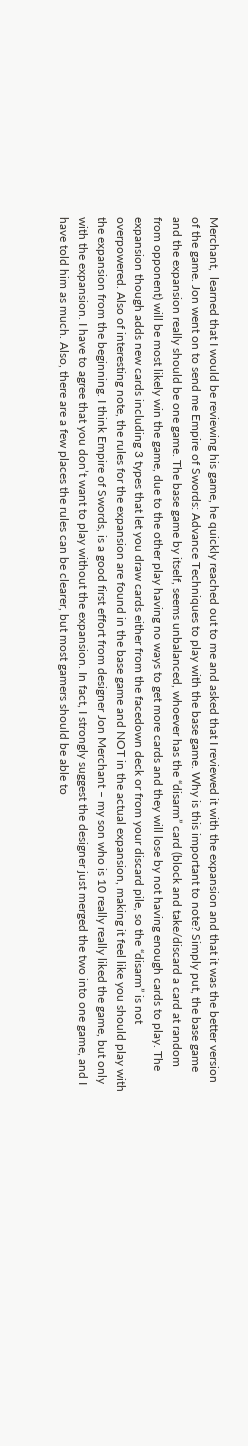Merchant,  learned that I would be reviewing his game, he quickly reached out to me and asked that I reviewed it with the expansion and that it was the better version of the game. Jon went on to send me Empire of Swords: Advance Techniques to play with the base game. Why is this important to note? Simply put, the base game and the expansion really should be one game. The base game by itself, seems unbalanced, whoever has the “disarm” card (block and take/discard a card at random from opponent) will be most likely win the game, due to the other play having no ways to get more cards and they will lose by not having enough cards to play. The expansion though adds new cards including 3 types that let you draw cards either from the facedown deck or from your discard pile, so the “disarm” is not overpowered. Also of interesting note, the rules for the expansion are found in the base game and NOT in the actual expansion, making it feel like you should play with the expansion from the beginning. I think Empire of Swords, is a good first effort from designer Jon Merchant – my son who is 10 really really liked the game, but only with the expansion. I have to agree that you don’t want to play without the expansion. In fact, I strongly suggest the designer just merged the two into one game, and I have told him as much. Also, there are a few places the rules can be clearer, but most gamers should be able to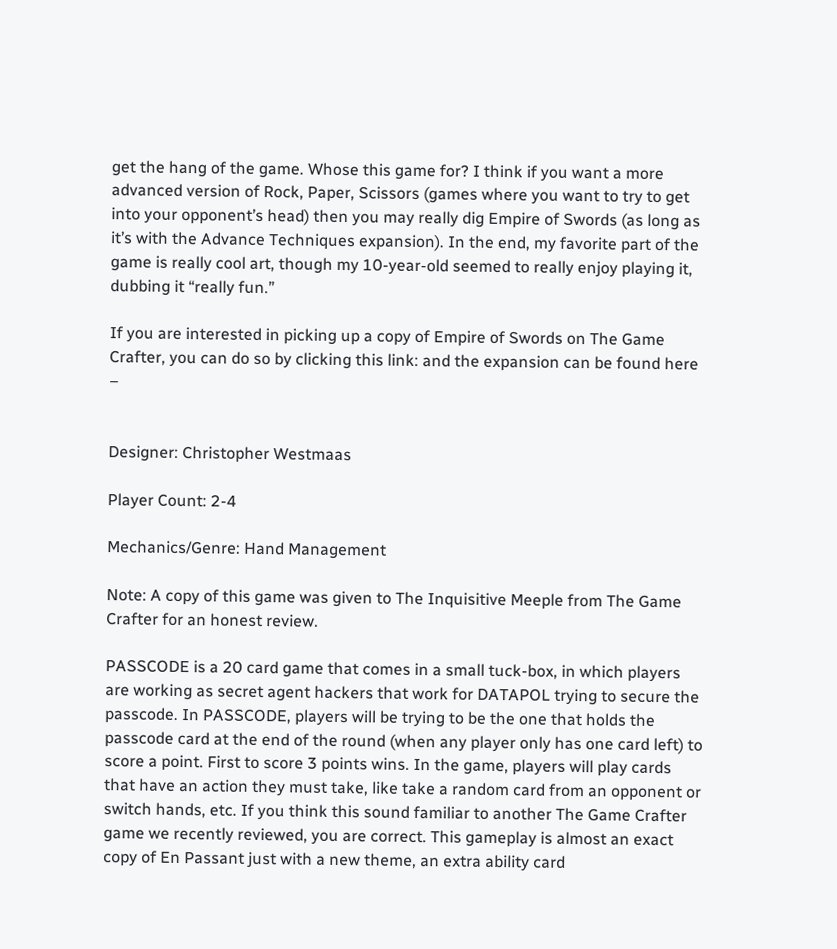get the hang of the game. Whose this game for? I think if you want a more advanced version of Rock, Paper, Scissors (games where you want to try to get into your opponent’s head) then you may really dig Empire of Swords (as long as it’s with the Advance Techniques expansion). In the end, my favorite part of the game is really cool art, though my 10-year-old seemed to really enjoy playing it, dubbing it “really fun.”

If you are interested in picking up a copy of Empire of Swords on The Game Crafter, you can do so by clicking this link: and the expansion can be found here –


Designer: Christopher Westmaas

Player Count: 2-4

Mechanics/Genre: Hand Management

Note: A copy of this game was given to The Inquisitive Meeple from The Game Crafter for an honest review.

PASSCODE is a 20 card game that comes in a small tuck-box, in which players are working as secret agent hackers that work for DATAPOL trying to secure the passcode. In PASSCODE, players will be trying to be the one that holds the passcode card at the end of the round (when any player only has one card left) to score a point. First to score 3 points wins. In the game, players will play cards that have an action they must take, like take a random card from an opponent or switch hands, etc. If you think this sound familiar to another The Game Crafter game we recently reviewed, you are correct. This gameplay is almost an exact copy of En Passant just with a new theme, an extra ability card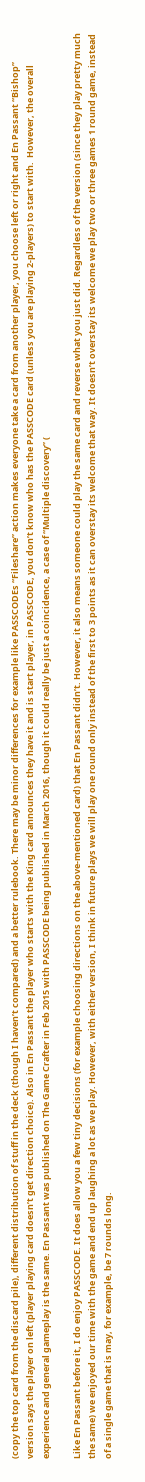(copy the top card from the discard pile), different distribution of stuff in the deck (though I haven’t compared) and a better rulebook. There may be minor differences for example like PASSCODEs “Fileshare” action makes everyone take a card from another player, you choose left or right and En Passant “Bishop” version says the player on left (player playing card doesn’t get direction choice). Also in En Passant the player who starts with the King card announces they have it and is start player, in PASSCODE, you don’t know who has the PASSCODE card (unless you are playing 2-players) to start with.  However, the overall experience and general gameplay is the same. En Passant was published on The Game Crafter in Feb 2015 with PASSCODE being published in March 2016, though it could really be just a coincidence, a case of “Multiple discovery” (

Like En Passant before it, I do enjoy PASSCODE. It does allow you a few tiny decisions (for example choosing directions on the above-mentioned card) that En Passant didn’t. However, it also means someone could play the same card and reverse what you just did. Regardless of the version (since they play pretty much the same) we enjoyed our time with the game and end up laughing a lot as we play. However, with either version, I think in future plays we will play one round only instead of the first to 3 points as it can overstay its welcome that way. It doesn’t overstay its welcome we play two or three games 1 round game, instead of a single game that is may, for example, be 7 rounds long.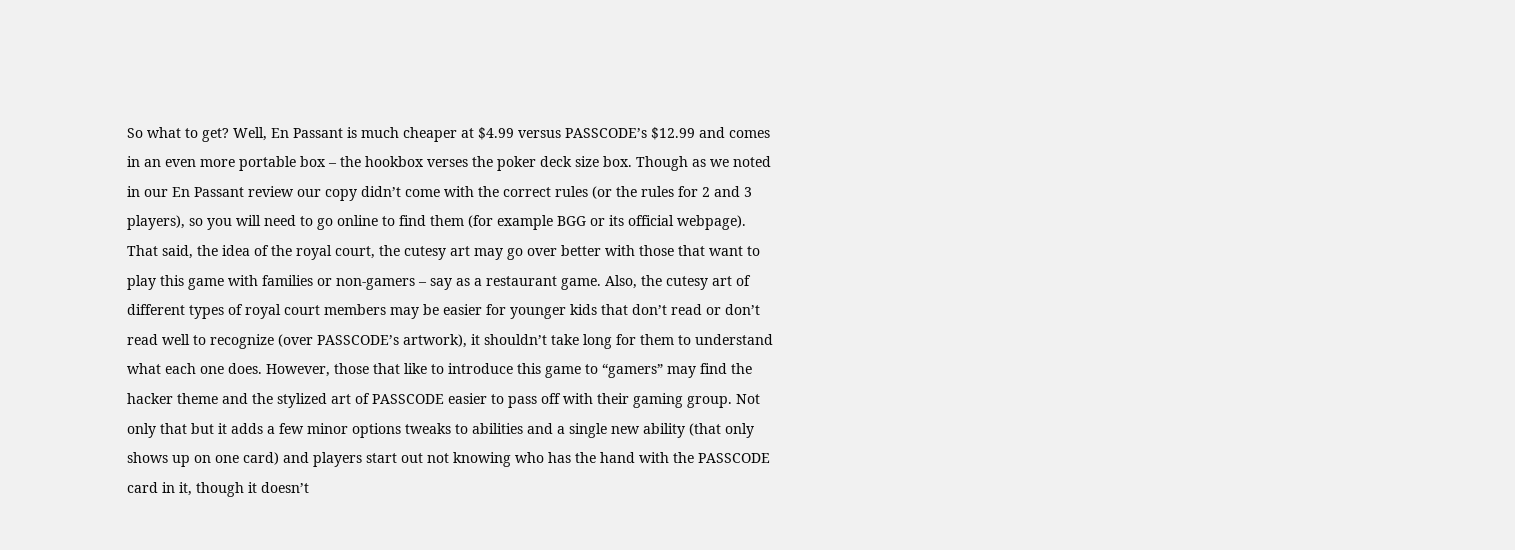So what to get? Well, En Passant is much cheaper at $4.99 versus PASSCODE’s $12.99 and comes in an even more portable box – the hookbox verses the poker deck size box. Though as we noted in our En Passant review our copy didn’t come with the correct rules (or the rules for 2 and 3 players), so you will need to go online to find them (for example BGG or its official webpage). That said, the idea of the royal court, the cutesy art may go over better with those that want to play this game with families or non-gamers – say as a restaurant game. Also, the cutesy art of different types of royal court members may be easier for younger kids that don’t read or don’t read well to recognize (over PASSCODE’s artwork), it shouldn’t take long for them to understand what each one does. However, those that like to introduce this game to “gamers” may find the hacker theme and the stylized art of PASSCODE easier to pass off with their gaming group. Not only that but it adds a few minor options tweaks to abilities and a single new ability (that only shows up on one card) and players start out not knowing who has the hand with the PASSCODE card in it, though it doesn’t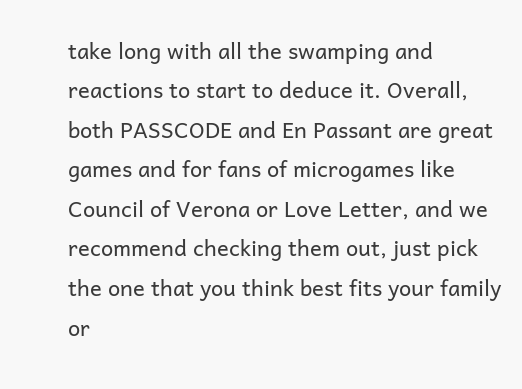take long with all the swamping and reactions to start to deduce it. Overall, both PASSCODE and En Passant are great games and for fans of microgames like Council of Verona or Love Letter, and we recommend checking them out, just pick the one that you think best fits your family or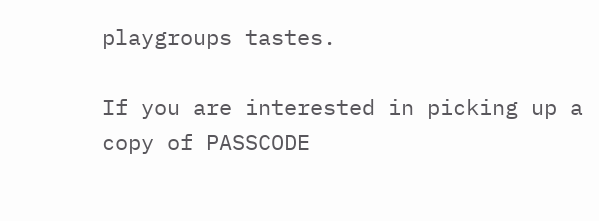playgroups tastes.

If you are interested in picking up a copy of PASSCODE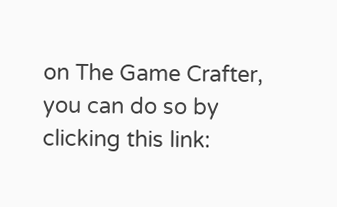on The Game Crafter, you can do so by clicking this link: